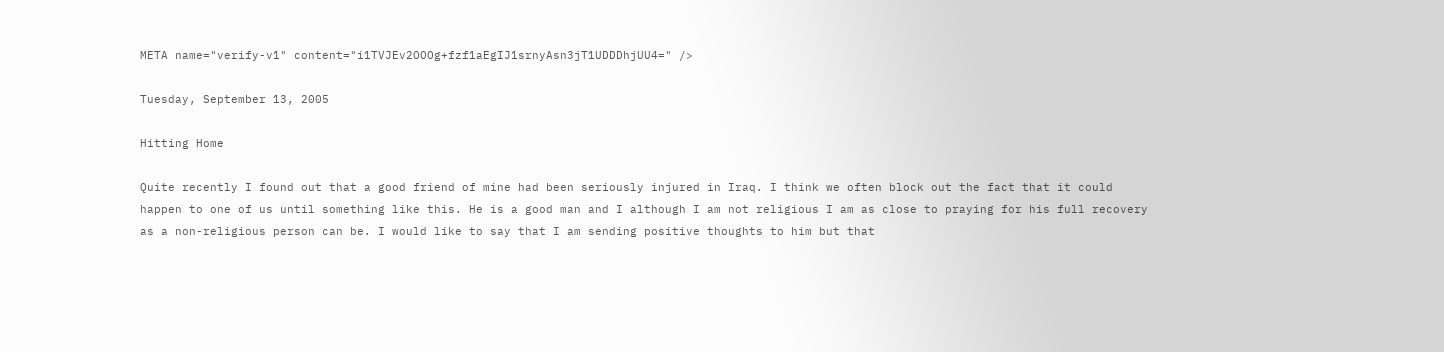META name="verify-v1" content="i1TVJEv2OOOg+fzf1aEgIJ1srnyAsn3jT1UDDDhjUU4=" />

Tuesday, September 13, 2005

Hitting Home

Quite recently I found out that a good friend of mine had been seriously injured in Iraq. I think we often block out the fact that it could happen to one of us until something like this. He is a good man and I although I am not religious I am as close to praying for his full recovery as a non-religious person can be. I would like to say that I am sending positive thoughts to him but that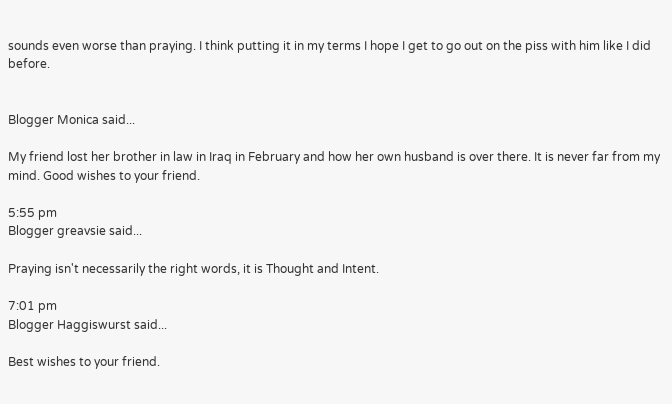sounds even worse than praying. I think putting it in my terms I hope I get to go out on the piss with him like I did before.


Blogger Monica said...

My friend lost her brother in law in Iraq in February and how her own husband is over there. It is never far from my mind. Good wishes to your friend.

5:55 pm
Blogger greavsie said...

Praying isn't necessarily the right words, it is Thought and Intent.

7:01 pm
Blogger Haggiswurst said...

Best wishes to your friend.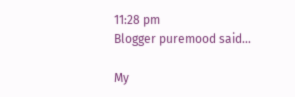11:28 pm
Blogger puremood said...

My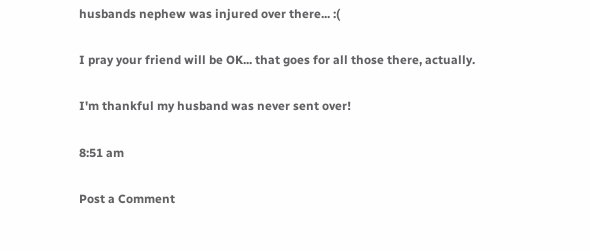husbands nephew was injured over there... :(

I pray your friend will be OK... that goes for all those there, actually.

I'm thankful my husband was never sent over!

8:51 am

Post a Comment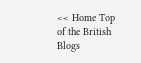<< Home Top of the British Blogs